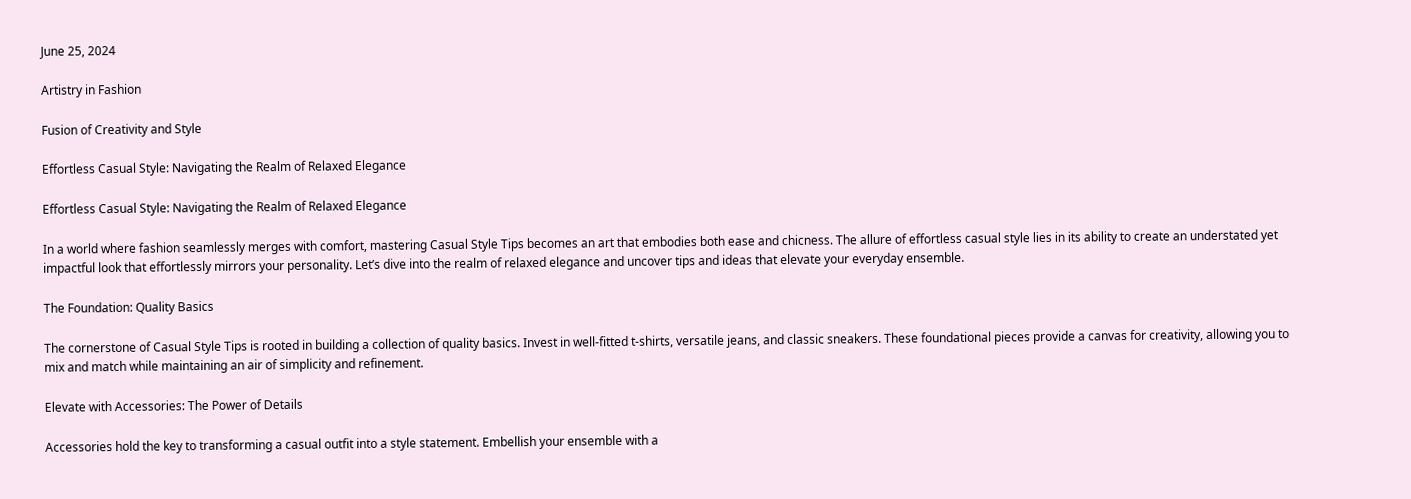June 25, 2024

Artistry in Fashion

Fusion of Creativity and Style

Effortless Casual Style: Navigating the Realm of Relaxed Elegance

Effortless Casual Style: Navigating the Realm of Relaxed Elegance

In a world where fashion seamlessly merges with comfort, mastering Casual Style Tips becomes an art that embodies both ease and chicness. The allure of effortless casual style lies in its ability to create an understated yet impactful look that effortlessly mirrors your personality. Let’s dive into the realm of relaxed elegance and uncover tips and ideas that elevate your everyday ensemble.

The Foundation: Quality Basics

The cornerstone of Casual Style Tips is rooted in building a collection of quality basics. Invest in well-fitted t-shirts, versatile jeans, and classic sneakers. These foundational pieces provide a canvas for creativity, allowing you to mix and match while maintaining an air of simplicity and refinement.

Elevate with Accessories: The Power of Details

Accessories hold the key to transforming a casual outfit into a style statement. Embellish your ensemble with a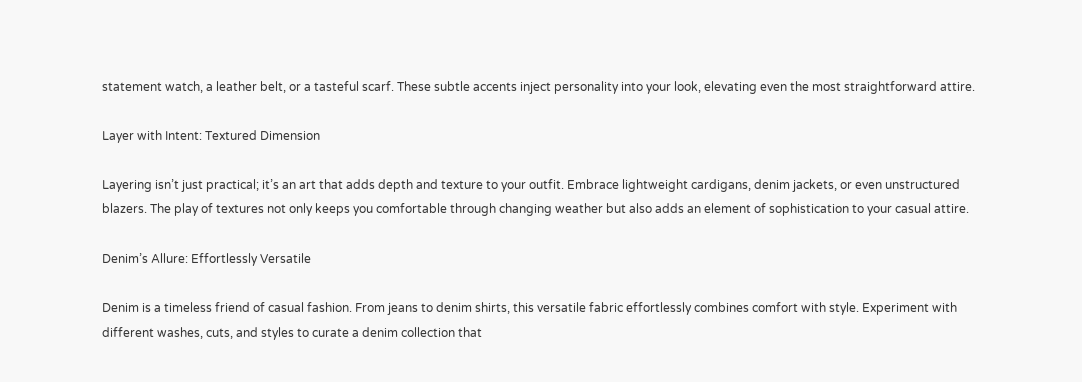statement watch, a leather belt, or a tasteful scarf. These subtle accents inject personality into your look, elevating even the most straightforward attire.

Layer with Intent: Textured Dimension

Layering isn’t just practical; it’s an art that adds depth and texture to your outfit. Embrace lightweight cardigans, denim jackets, or even unstructured blazers. The play of textures not only keeps you comfortable through changing weather but also adds an element of sophistication to your casual attire.

Denim’s Allure: Effortlessly Versatile

Denim is a timeless friend of casual fashion. From jeans to denim shirts, this versatile fabric effortlessly combines comfort with style. Experiment with different washes, cuts, and styles to curate a denim collection that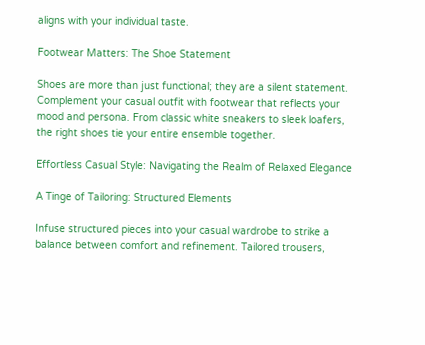aligns with your individual taste.

Footwear Matters: The Shoe Statement

Shoes are more than just functional; they are a silent statement. Complement your casual outfit with footwear that reflects your mood and persona. From classic white sneakers to sleek loafers, the right shoes tie your entire ensemble together.

Effortless Casual Style: Navigating the Realm of Relaxed Elegance

A Tinge of Tailoring: Structured Elements

Infuse structured pieces into your casual wardrobe to strike a balance between comfort and refinement. Tailored trousers,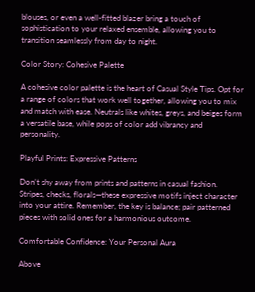blouses, or even a well-fitted blazer bring a touch of sophistication to your relaxed ensemble, allowing you to transition seamlessly from day to night.

Color Story: Cohesive Palette

A cohesive color palette is the heart of Casual Style Tips. Opt for a range of colors that work well together, allowing you to mix and match with ease. Neutrals like whites, greys, and beiges form a versatile base, while pops of color add vibrancy and personality.

Playful Prints: Expressive Patterns

Don’t shy away from prints and patterns in casual fashion. Stripes, checks, florals—these expressive motifs inject character into your attire. Remember, the key is balance; pair patterned pieces with solid ones for a harmonious outcome.

Comfortable Confidence: Your Personal Aura

Above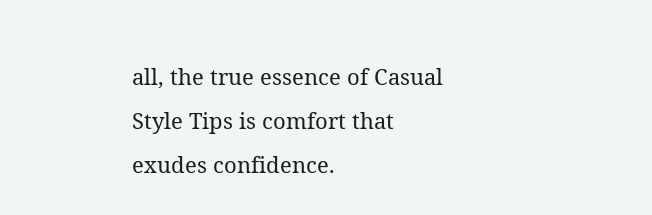all, the true essence of Casual Style Tips is comfort that exudes confidence.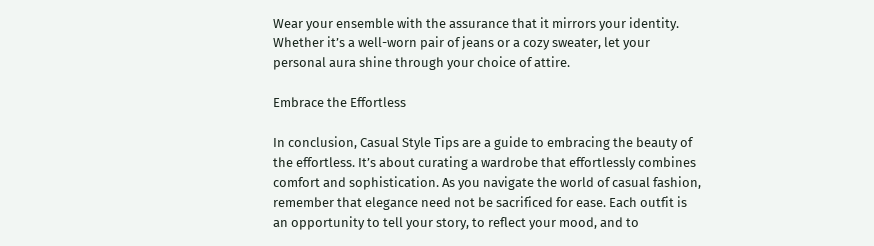Wear your ensemble with the assurance that it mirrors your identity. Whether it’s a well-worn pair of jeans or a cozy sweater, let your personal aura shine through your choice of attire.

Embrace the Effortless

In conclusion, Casual Style Tips are a guide to embracing the beauty of the effortless. It’s about curating a wardrobe that effortlessly combines comfort and sophistication. As you navigate the world of casual fashion, remember that elegance need not be sacrificed for ease. Each outfit is an opportunity to tell your story, to reflect your mood, and to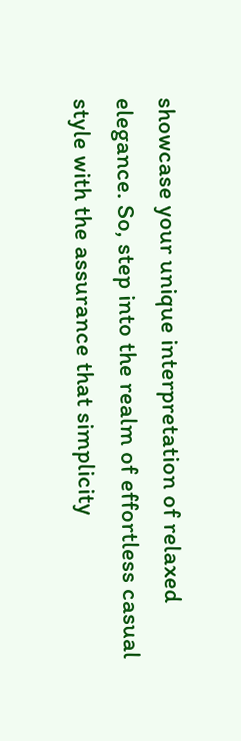showcase your unique interpretation of relaxed elegance. So, step into the realm of effortless casual style with the assurance that simplicity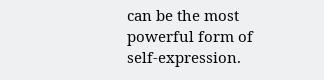can be the most powerful form of self-expression.